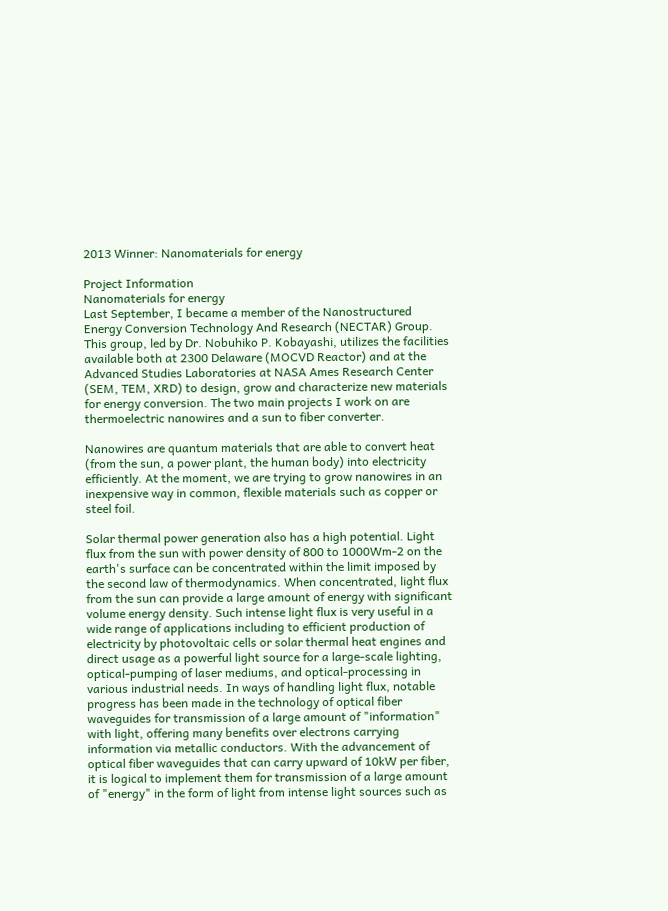2013 Winner: Nanomaterials for energy

Project Information
Nanomaterials for energy
Last September, I became a member of the Nanostructured Energy Conversion Technology And Research (NECTAR) Group. This group, led by Dr. Nobuhiko P. Kobayashi, utilizes the facilities available both at 2300 Delaware (MOCVD Reactor) and at the Advanced Studies Laboratories at NASA Ames Research Center (SEM, TEM, XRD) to design, grow and characterize new materials for energy conversion. The two main projects I work on are thermoelectric nanowires and a sun to fiber converter.

Nanowires are quantum materials that are able to convert heat (from the sun, a power plant, the human body) into electricity efficiently. At the moment, we are trying to grow nanowires in an inexpensive way in common, flexible materials such as copper or steel foil.

Solar thermal power generation also has a high potential. Light flux from the sun with power density of 800 to 1000Wm-2 on the earth's surface can be concentrated within the limit imposed by the second law of thermodynamics. When concentrated, light flux from the sun can provide a large amount of energy with significant volume energy density. Such intense light flux is very useful in a wide range of applications including to efficient production of electricity by photovoltaic cells or solar thermal heat engines and direct usage as a powerful light source for a large-scale lighting, optical-pumping of laser mediums, and optical-processing in various industrial needs. In ways of handling light flux, notable progress has been made in the technology of optical fiber waveguides for transmission of a large amount of "information" with light, offering many benefits over electrons carrying information via metallic conductors. With the advancement of optical fiber waveguides that can carry upward of 10kW per fiber, it is logical to implement them for transmission of a large amount of "energy" in the form of light from intense light sources such as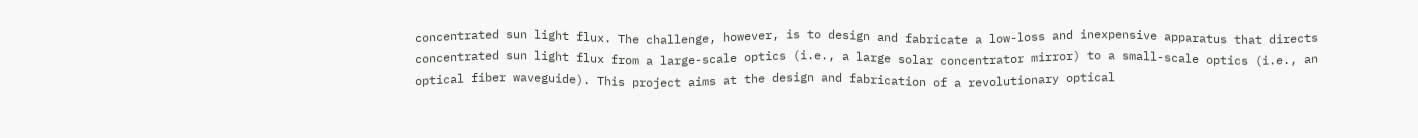concentrated sun light flux. The challenge, however, is to design and fabricate a low-loss and inexpensive apparatus that directs concentrated sun light flux from a large-scale optics (i.e., a large solar concentrator mirror) to a small-scale optics (i.e., an optical fiber waveguide). This project aims at the design and fabrication of a revolutionary optical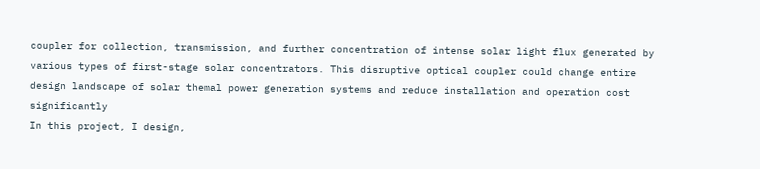coupler for collection, transmission, and further concentration of intense solar light flux generated by various types of first-stage solar concentrators. This disruptive optical coupler could change entire design landscape of solar themal power generation systems and reduce installation and operation cost significantly
In this project, I design,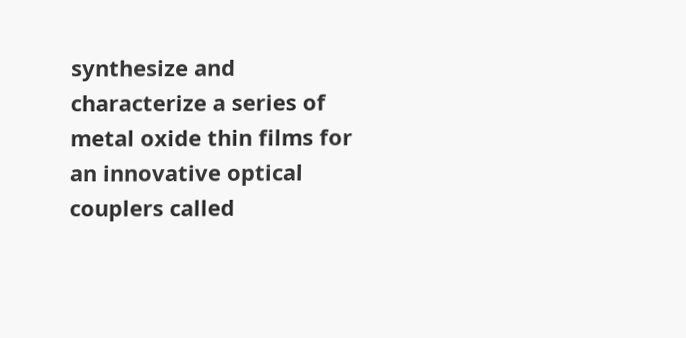synthesize and characterize a series of metal oxide thin films for an innovative optical couplers called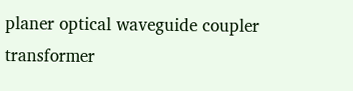planer optical waveguide coupler transformer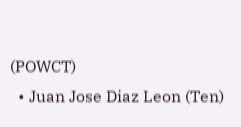(POWCT)
  • Juan Jose Diaz Leon (Ten)